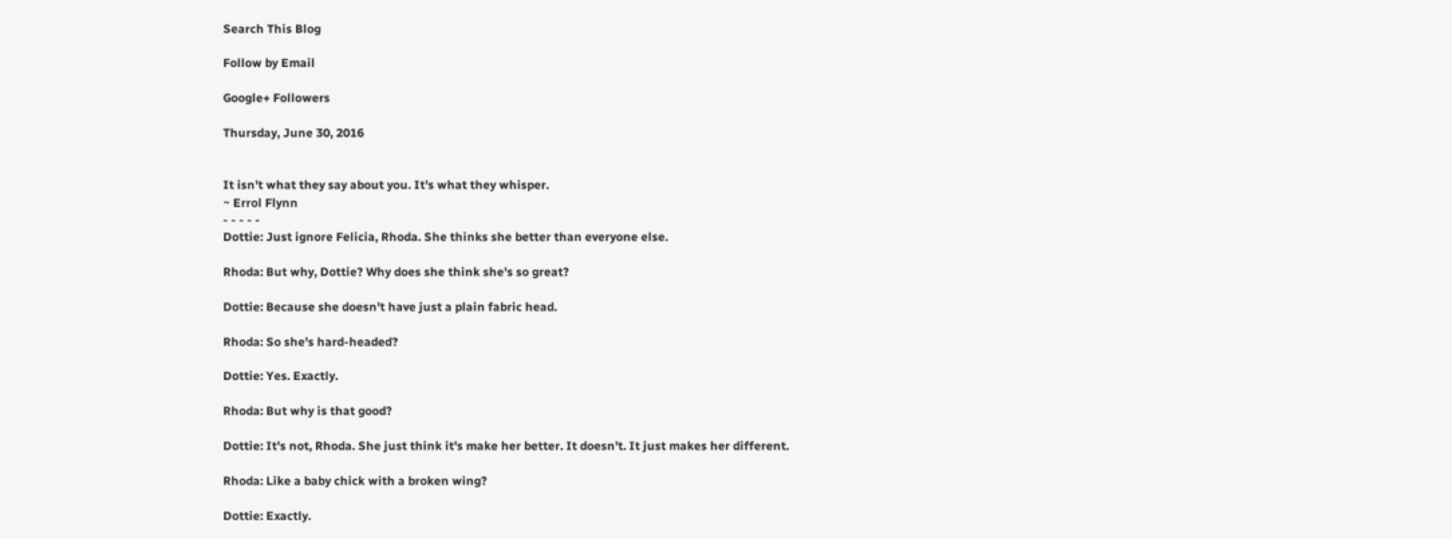Search This Blog

Follow by Email

Google+ Followers

Thursday, June 30, 2016


It isn't what they say about you. It's what they whisper.
~ Errol Flynn
- - - - -
Dottie: Just ignore Felicia, Rhoda. She thinks she better than everyone else.

Rhoda: But why, Dottie? Why does she think she's so great?

Dottie: Because she doesn't have just a plain fabric head.

Rhoda: So she's hard-headed?

Dottie: Yes. Exactly.

Rhoda: But why is that good?

Dottie: It's not, Rhoda. She just think it's make her better. It doesn't. It just makes her different.

Rhoda: Like a baby chick with a broken wing?

Dottie: Exactly.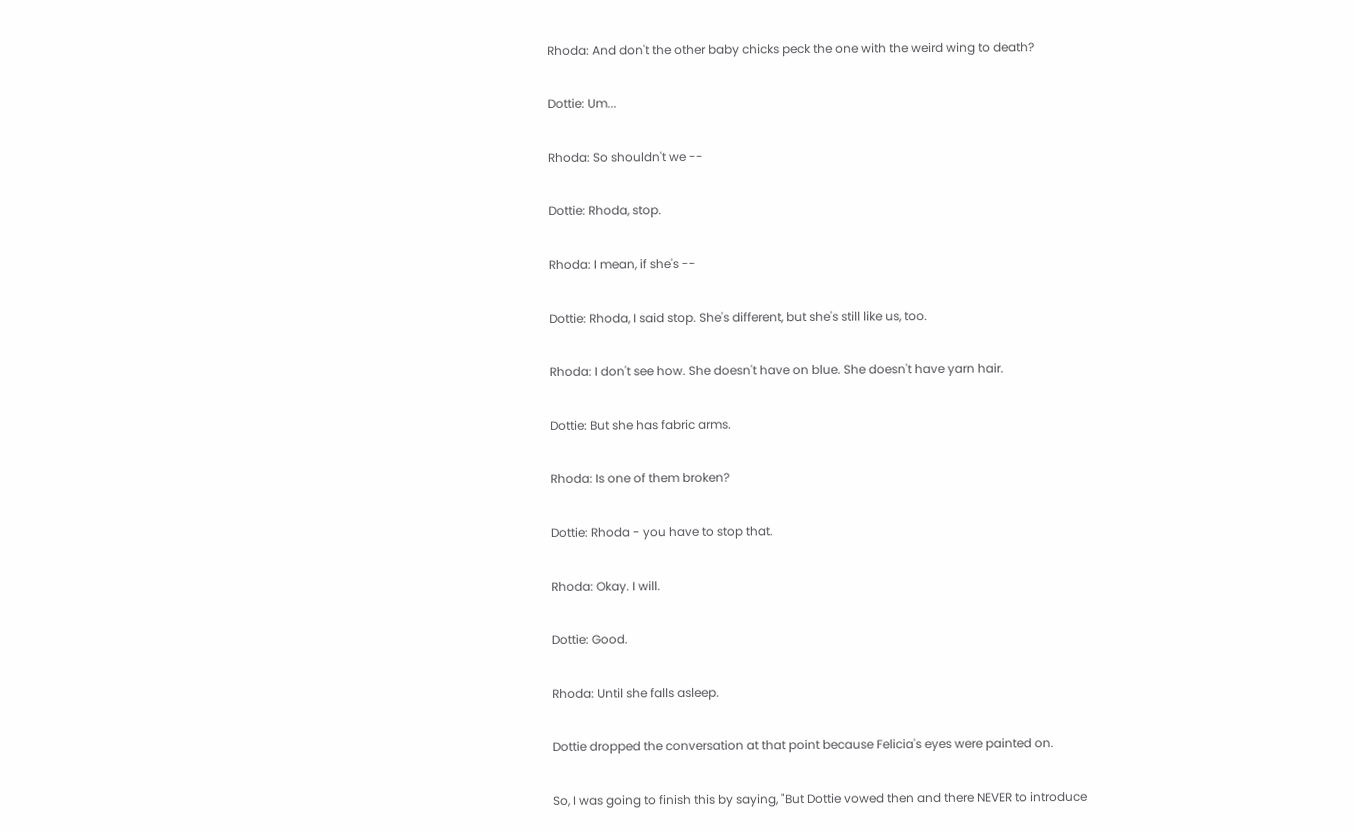Rhoda: And don't the other baby chicks peck the one with the weird wing to death?

Dottie: Um...

Rhoda: So shouldn't we --

Dottie: Rhoda, stop.

Rhoda: I mean, if she's --

Dottie: Rhoda, I said stop. She's different, but she's still like us, too.

Rhoda: I don't see how. She doesn't have on blue. She doesn't have yarn hair.

Dottie: But she has fabric arms.

Rhoda: Is one of them broken?

Dottie: Rhoda - you have to stop that.

Rhoda: Okay. I will.

Dottie: Good.

Rhoda: Until she falls asleep.

Dottie dropped the conversation at that point because Felicia's eyes were painted on.

So, I was going to finish this by saying, "But Dottie vowed then and there NEVER to introduce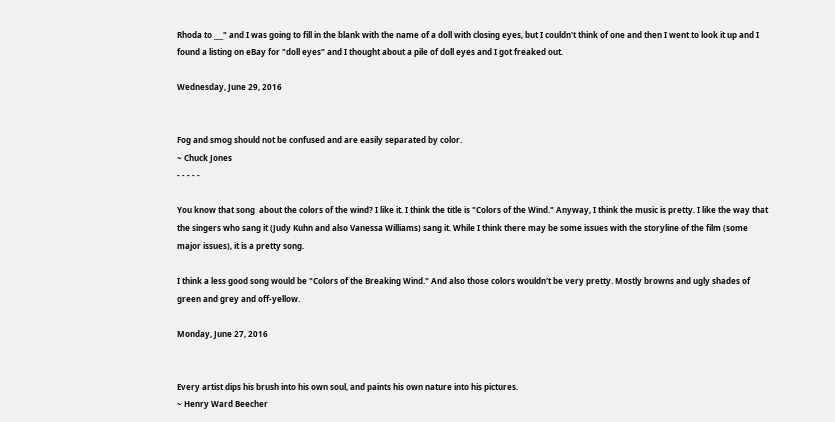Rhoda to ___" and I was going to fill in the blank with the name of a doll with closing eyes, but I couldn't think of one and then I went to look it up and I found a listing on eBay for "doll eyes" and I thought about a pile of doll eyes and I got freaked out.

Wednesday, June 29, 2016


Fog and smog should not be confused and are easily separated by color.
~ Chuck Jones
- - - - -

You know that song  about the colors of the wind? I like it. I think the title is "Colors of the Wind." Anyway, I think the music is pretty. I like the way that the singers who sang it (Judy Kuhn and also Vanessa Williams) sang it. While I think there may be some issues with the storyline of the film (some major issues), it is a pretty song.

I think a less good song would be "Colors of the Breaking Wind." And also those colors wouldn't be very pretty. Mostly browns and ugly shades of green and grey and off-yellow.

Monday, June 27, 2016


Every artist dips his brush into his own soul, and paints his own nature into his pictures.
~ Henry Ward Beecher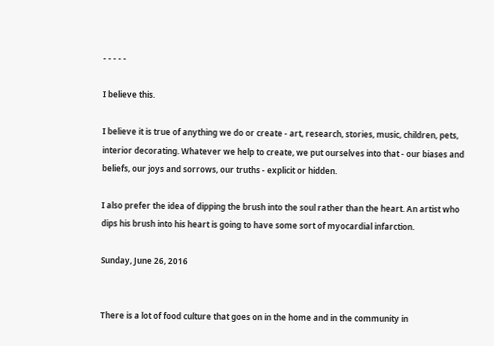- - - - -

I believe this.

I believe it is true of anything we do or create - art, research, stories, music, children, pets, interior decorating. Whatever we help to create, we put ourselves into that - our biases and beliefs, our joys and sorrows, our truths - explicit or hidden.

I also prefer the idea of dipping the brush into the soul rather than the heart. An artist who dips his brush into his heart is going to have some sort of myocardial infarction.

Sunday, June 26, 2016


There is a lot of food culture that goes on in the home and in the community in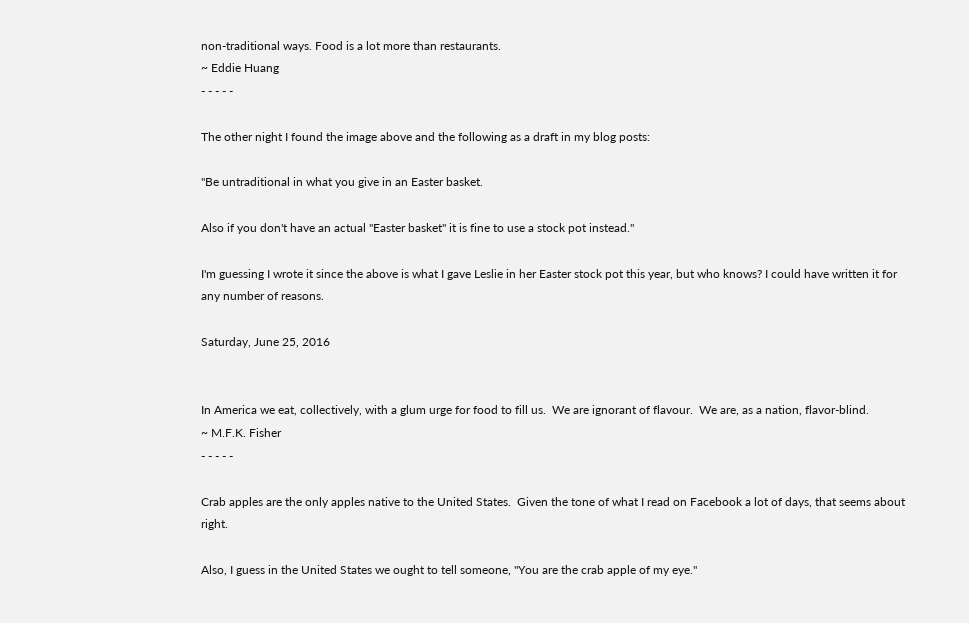non-traditional ways. Food is a lot more than restaurants.
~ Eddie Huang
- - - - -

The other night I found the image above and the following as a draft in my blog posts:

"Be untraditional in what you give in an Easter basket.

Also if you don't have an actual "Easter basket" it is fine to use a stock pot instead."

I'm guessing I wrote it since the above is what I gave Leslie in her Easter stock pot this year, but who knows? I could have written it for any number of reasons.

Saturday, June 25, 2016


In America we eat, collectively, with a glum urge for food to fill us.  We are ignorant of flavour.  We are, as a nation, flavor-blind.
~ M.F.K. Fisher
- - - - -

Crab apples are the only apples native to the United States.  Given the tone of what I read on Facebook a lot of days, that seems about right.

Also, I guess in the United States we ought to tell someone, "You are the crab apple of my eye."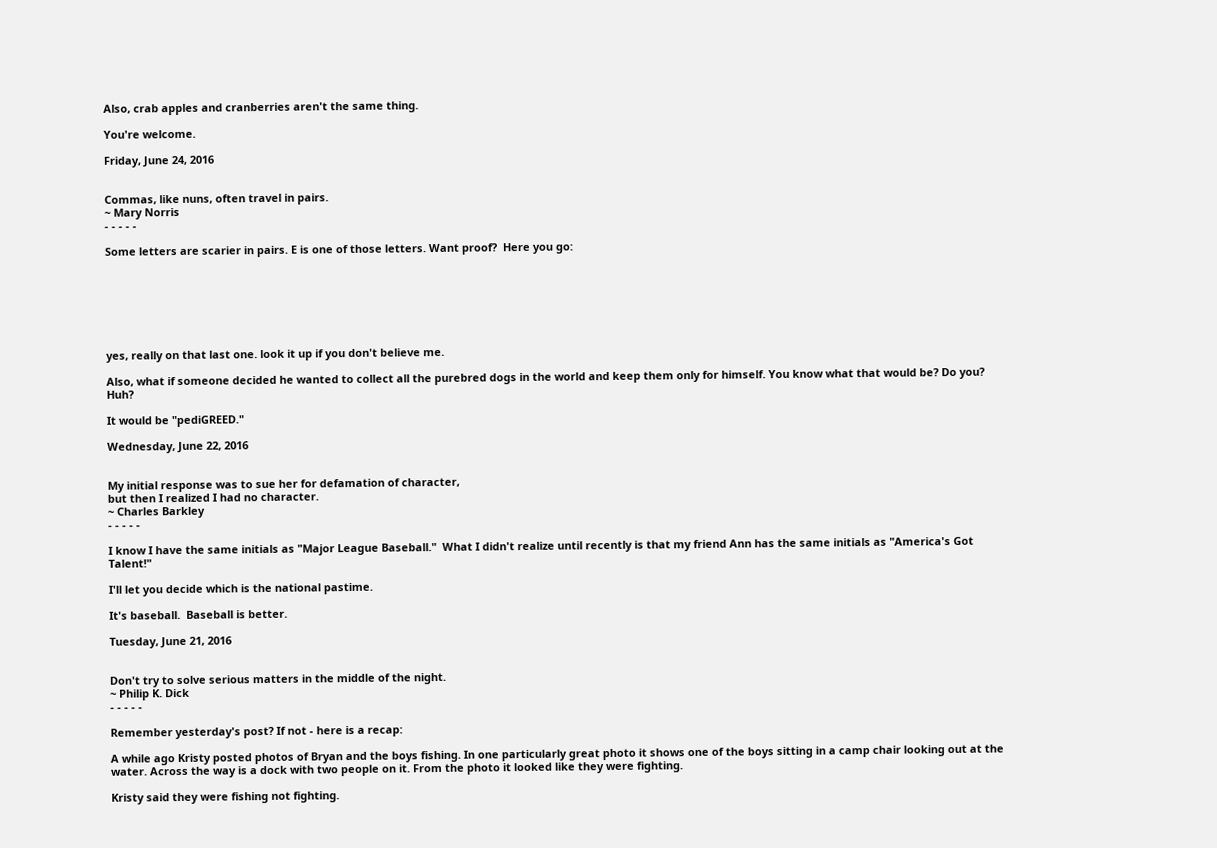Also, crab apples and cranberries aren't the same thing.

You're welcome.

Friday, June 24, 2016


Commas, like nuns, often travel in pairs.
~ Mary Norris
- - - - -

Some letters are scarier in pairs. E is one of those letters. Want proof?  Here you go:







yes, really on that last one. look it up if you don't believe me.

Also, what if someone decided he wanted to collect all the purebred dogs in the world and keep them only for himself. You know what that would be? Do you?  Huh?

It would be "pediGREED."

Wednesday, June 22, 2016


My initial response was to sue her for defamation of character,
but then I realized I had no character.
~ Charles Barkley
- - - - -

I know I have the same initials as "Major League Baseball."  What I didn't realize until recently is that my friend Ann has the same initials as "America's Got Talent!"

I'll let you decide which is the national pastime.

It's baseball.  Baseball is better.

Tuesday, June 21, 2016


Don't try to solve serious matters in the middle of the night.
~ Philip K. Dick
- - - - -

Remember yesterday's post? If not - here is a recap:

A while ago Kristy posted photos of Bryan and the boys fishing. In one particularly great photo it shows one of the boys sitting in a camp chair looking out at the water. Across the way is a dock with two people on it. From the photo it looked like they were fighting.

Kristy said they were fishing not fighting.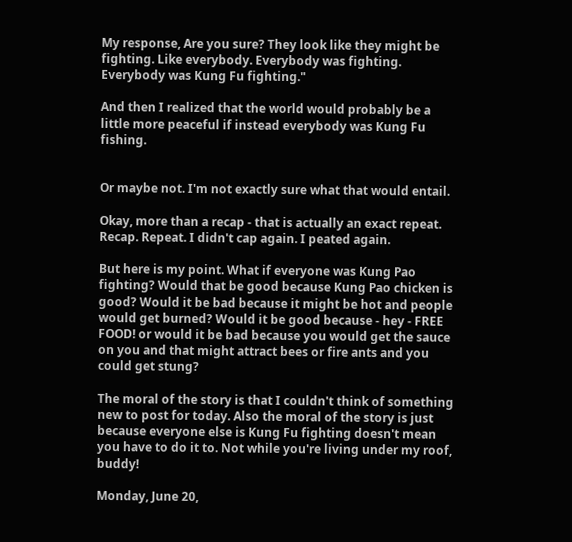My response, Are you sure? They look like they might be fighting. Like everybody. Everybody was fighting. Everybody was Kung Fu fighting."

And then I realized that the world would probably be a little more peaceful if instead everybody was Kung Fu fishing.


Or maybe not. I'm not exactly sure what that would entail.

Okay, more than a recap - that is actually an exact repeat. Recap. Repeat. I didn't cap again. I peated again.

But here is my point. What if everyone was Kung Pao fighting? Would that be good because Kung Pao chicken is good? Would it be bad because it might be hot and people would get burned? Would it be good because - hey - FREE FOOD! or would it be bad because you would get the sauce on you and that might attract bees or fire ants and you could get stung?

The moral of the story is that I couldn't think of something new to post for today. Also the moral of the story is just because everyone else is Kung Fu fighting doesn't mean you have to do it to. Not while you're living under my roof, buddy!

Monday, June 20,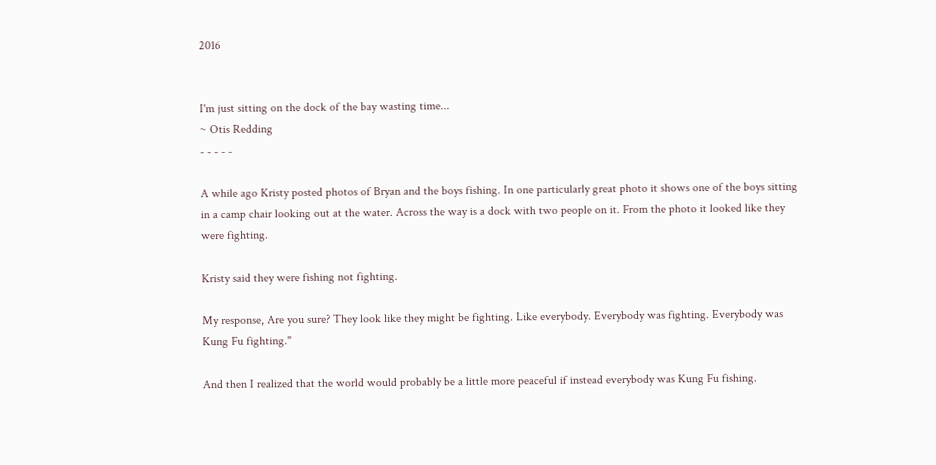2016


I'm just sitting on the dock of the bay wasting time...
~ Otis Redding
- - - - -

A while ago Kristy posted photos of Bryan and the boys fishing. In one particularly great photo it shows one of the boys sitting in a camp chair looking out at the water. Across the way is a dock with two people on it. From the photo it looked like they were fighting.

Kristy said they were fishing not fighting.

My response, Are you sure? They look like they might be fighting. Like everybody. Everybody was fighting. Everybody was Kung Fu fighting."

And then I realized that the world would probably be a little more peaceful if instead everybody was Kung Fu fishing.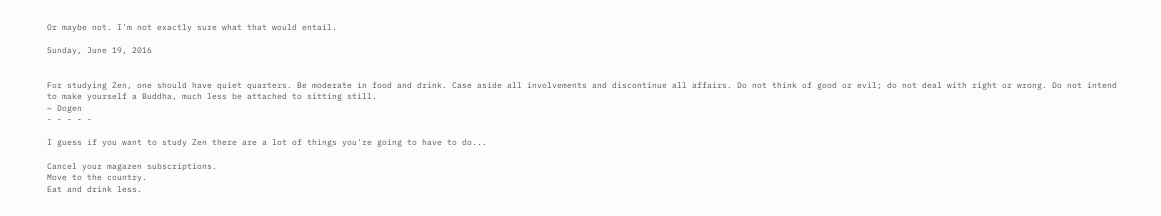Or maybe not. I'm not exactly sure what that would entail.

Sunday, June 19, 2016


For studying Zen, one should have quiet quarters. Be moderate in food and drink. Case aside all involvements and discontinue all affairs. Do not think of good or evil; do not deal with right or wrong. Do not intend to make yourself a Buddha, much less be attached to sitting still.
~ Dogen
- - - - -

I guess if you want to study Zen there are a lot of things you're going to have to do...

Cancel your magazen subscriptions.
Move to the country.
Eat and drink less.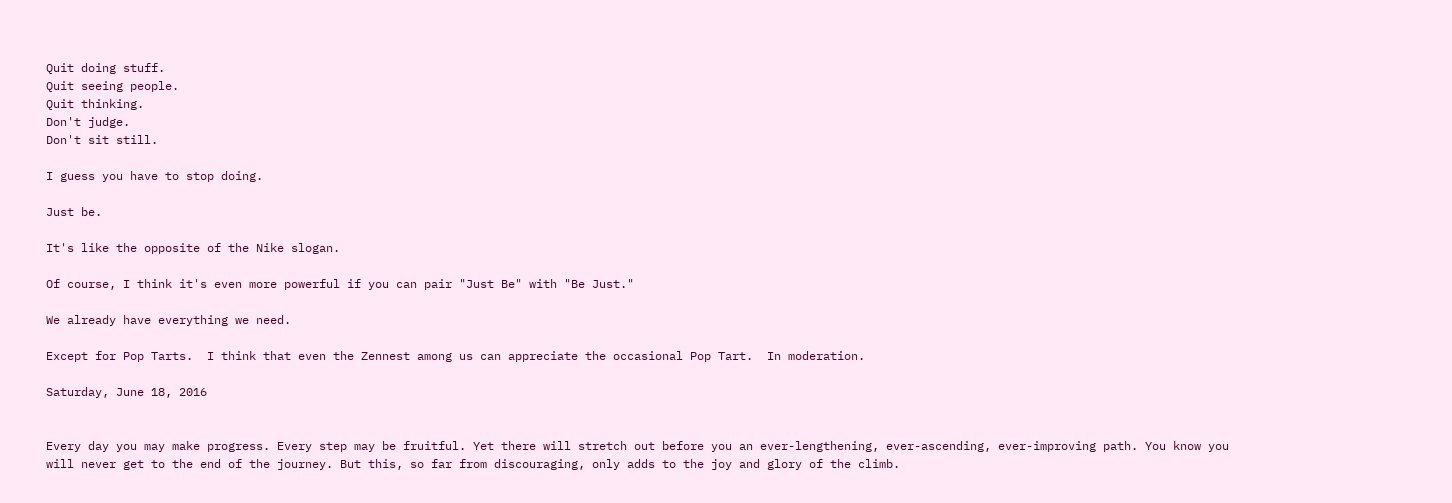Quit doing stuff.
Quit seeing people.
Quit thinking.
Don't judge.
Don't sit still.

I guess you have to stop doing.

Just be.

It's like the opposite of the Nike slogan.

Of course, I think it's even more powerful if you can pair "Just Be" with "Be Just."

We already have everything we need.

Except for Pop Tarts.  I think that even the Zennest among us can appreciate the occasional Pop Tart.  In moderation.

Saturday, June 18, 2016


Every day you may make progress. Every step may be fruitful. Yet there will stretch out before you an ever-lengthening, ever-ascending, ever-improving path. You know you will never get to the end of the journey. But this, so far from discouraging, only adds to the joy and glory of the climb.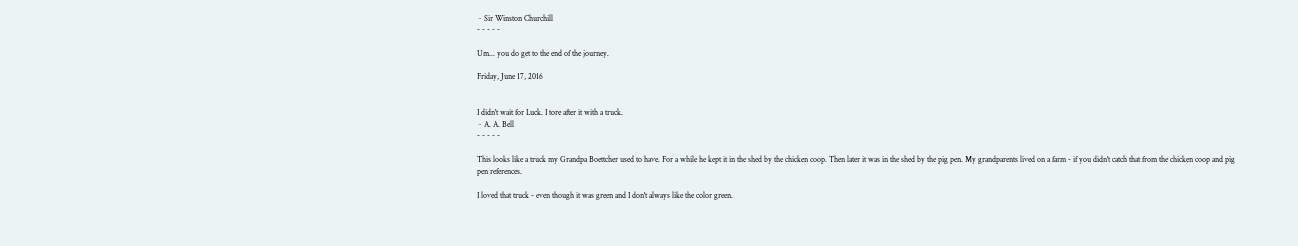~ Sir Winston Churchill
- - - - -

Um... you do get to the end of the journey.

Friday, June 17, 2016


I didn't wait for Luck. I tore after it with a truck.
~ A. A. Bell
- - - - -

This looks like a truck my Grandpa Boettcher used to have. For a while he kept it in the shed by the chicken coop. Then later it was in the shed by the pig pen. My grandparents lived on a farm - if you didn't catch that from the chicken coop and pig pen references.

I loved that truck - even though it was green and I don't always like the color green.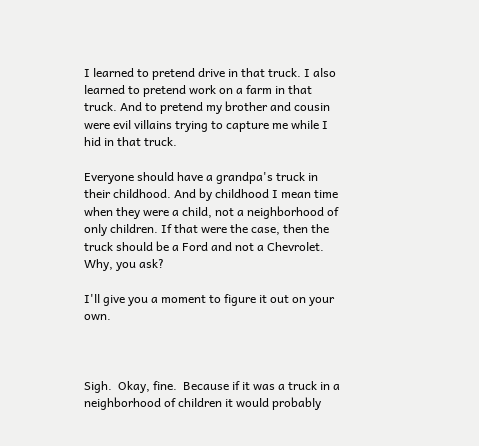I learned to pretend drive in that truck. I also learned to pretend work on a farm in that truck. And to pretend my brother and cousin were evil villains trying to capture me while I hid in that truck.

Everyone should have a grandpa's truck in their childhood. And by childhood I mean time when they were a child, not a neighborhood of only children. If that were the case, then the truck should be a Ford and not a Chevrolet.  Why, you ask?

I'll give you a moment to figure it out on your own.



Sigh.  Okay, fine.  Because if it was a truck in a neighborhood of children it would probably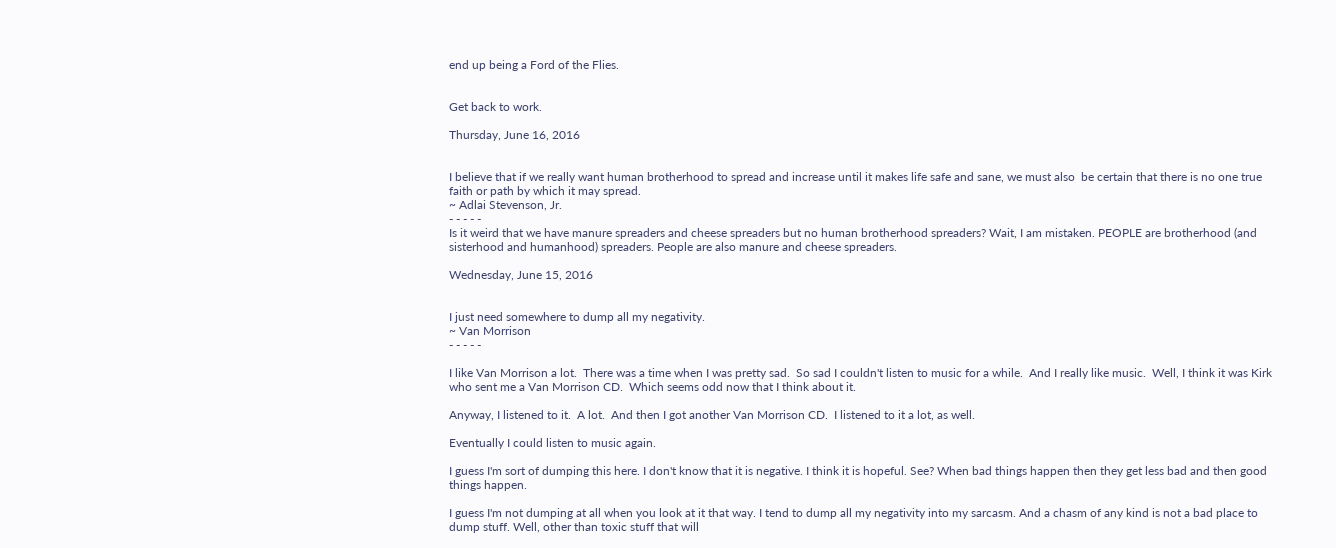end up being a Ford of the Flies.


Get back to work.

Thursday, June 16, 2016


I believe that if we really want human brotherhood to spread and increase until it makes life safe and sane, we must also  be certain that there is no one true faith or path by which it may spread.
~ Adlai Stevenson, Jr.
- - - - -
Is it weird that we have manure spreaders and cheese spreaders but no human brotherhood spreaders? Wait, I am mistaken. PEOPLE are brotherhood (and sisterhood and humanhood) spreaders. People are also manure and cheese spreaders.

Wednesday, June 15, 2016


I just need somewhere to dump all my negativity.
~ Van Morrison
- - - - -

I like Van Morrison a lot.  There was a time when I was pretty sad.  So sad I couldn't listen to music for a while.  And I really like music.  Well, I think it was Kirk who sent me a Van Morrison CD.  Which seems odd now that I think about it.

Anyway, I listened to it.  A lot.  And then I got another Van Morrison CD.  I listened to it a lot, as well.

Eventually I could listen to music again.

I guess I'm sort of dumping this here. I don't know that it is negative. I think it is hopeful. See? When bad things happen then they get less bad and then good things happen.

I guess I'm not dumping at all when you look at it that way. I tend to dump all my negativity into my sarcasm. And a chasm of any kind is not a bad place to dump stuff. Well, other than toxic stuff that will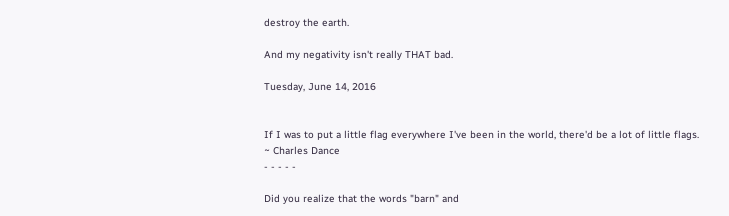destroy the earth.

And my negativity isn't really THAT bad.

Tuesday, June 14, 2016


If I was to put a little flag everywhere I've been in the world, there'd be a lot of little flags.
~ Charles Dance
- - - - -

Did you realize that the words "barn" and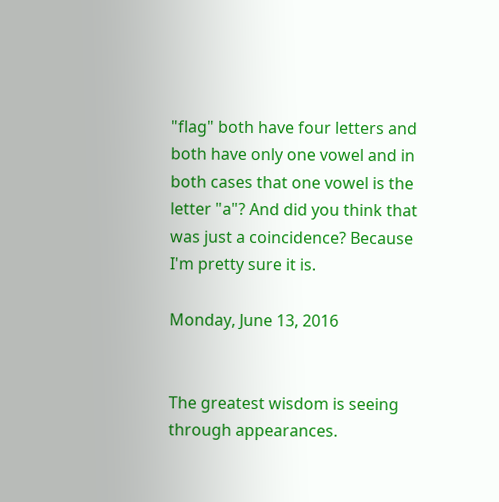"flag" both have four letters and both have only one vowel and in both cases that one vowel is the letter "a"? And did you think that was just a coincidence? Because I'm pretty sure it is.

Monday, June 13, 2016


The greatest wisdom is seeing through appearances.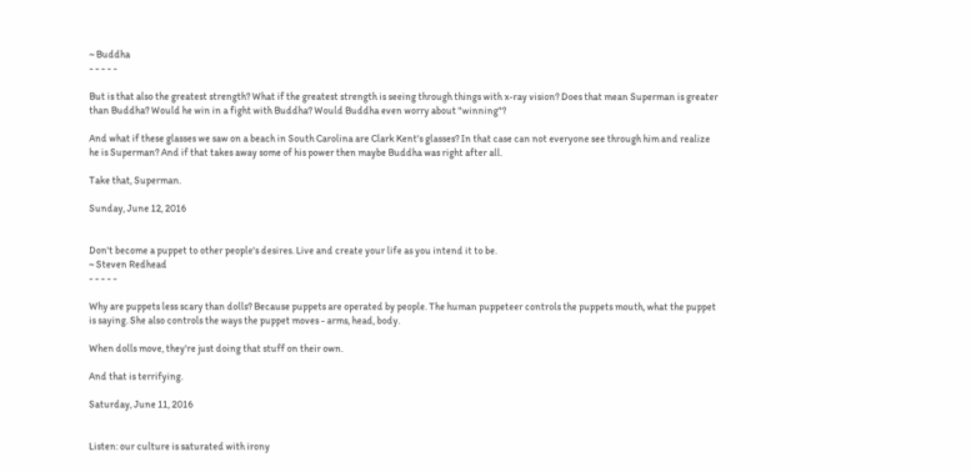~ Buddha
- - - - -

But is that also the greatest strength? What if the greatest strength is seeing through things with x-ray vision? Does that mean Superman is greater than Buddha? Would he win in a fight with Buddha? Would Buddha even worry about "winning"?

And what if these glasses we saw on a beach in South Carolina are Clark Kent's glasses? In that case can not everyone see through him and realize he is Superman? And if that takes away some of his power then maybe Buddha was right after all.

Take that, Superman.

Sunday, June 12, 2016


Don't become a puppet to other people's desires. Live and create your life as you intend it to be.
~ Steven Redhead
- - - - -

Why are puppets less scary than dolls? Because puppets are operated by people. The human puppeteer controls the puppets mouth, what the puppet is saying. She also controls the ways the puppet moves - arms, head, body.

When dolls move, they're just doing that stuff on their own.

And that is terrifying.

Saturday, June 11, 2016


Listen: our culture is saturated with irony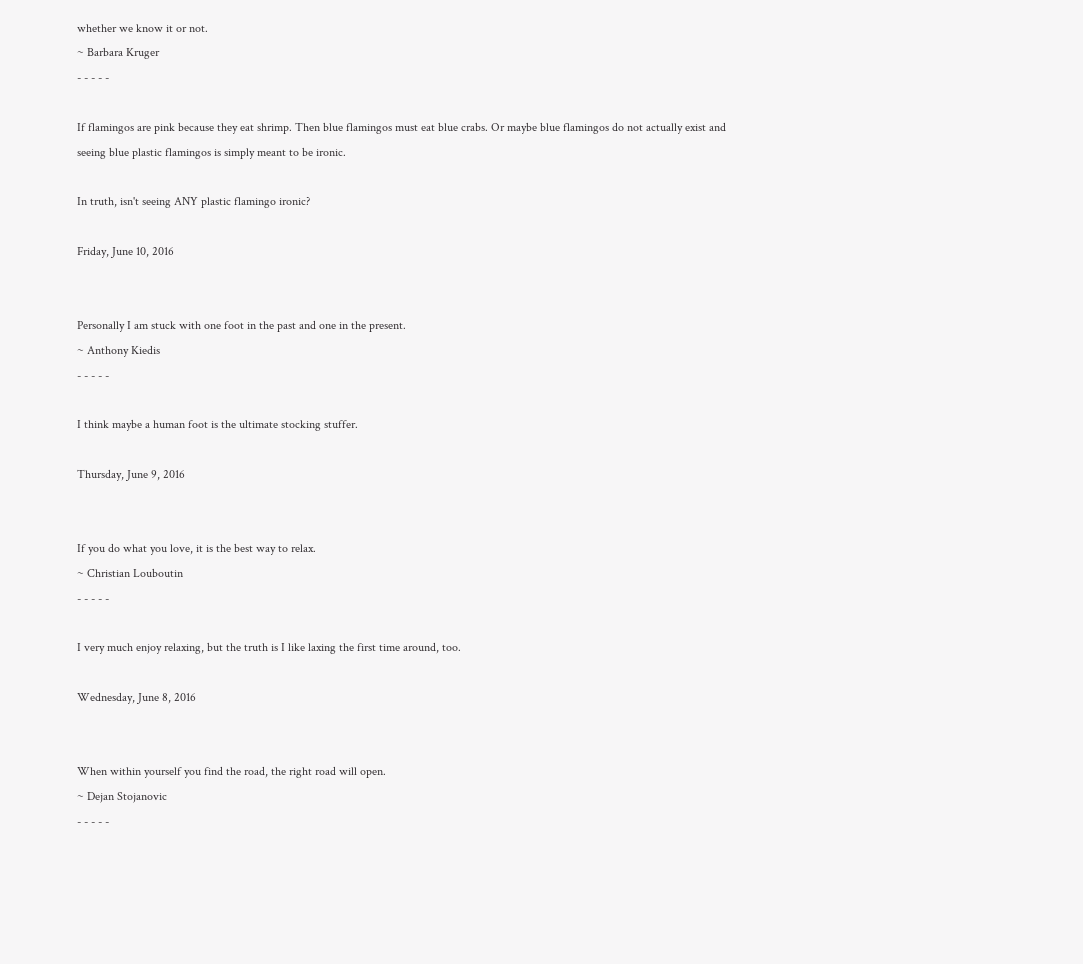whether we know it or not.
~ Barbara Kruger
- - - - -

If flamingos are pink because they eat shrimp. Then blue flamingos must eat blue crabs. Or maybe blue flamingos do not actually exist and seeing blue plastic flamingos is simply meant to be ironic.

In truth, isn't seeing ANY plastic flamingo ironic?

Friday, June 10, 2016


Personally I am stuck with one foot in the past and one in the present.
~ Anthony Kiedis
- - - - -

I think maybe a human foot is the ultimate stocking stuffer.

Thursday, June 9, 2016


If you do what you love, it is the best way to relax.
~ Christian Louboutin
- - - - -

I very much enjoy relaxing, but the truth is I like laxing the first time around, too.

Wednesday, June 8, 2016


When within yourself you find the road, the right road will open.
~ Dejan Stojanovic
- - - - -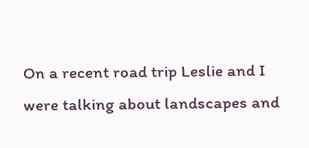On a recent road trip Leslie and I were talking about landscapes and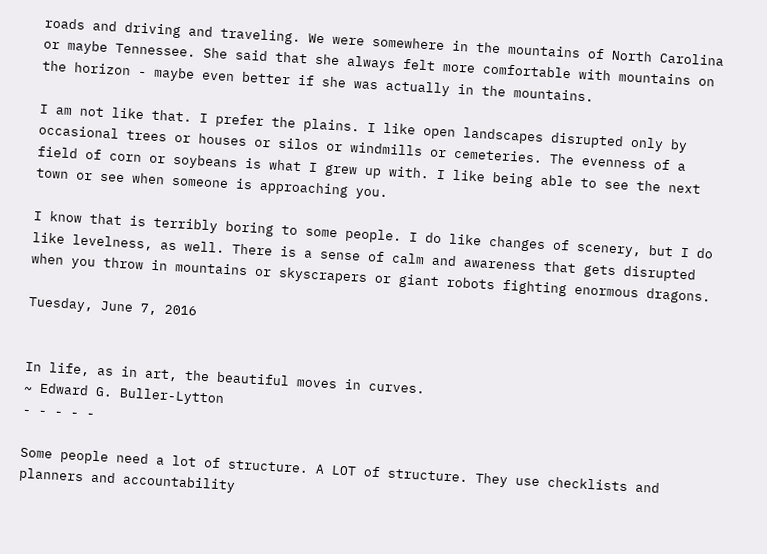roads and driving and traveling. We were somewhere in the mountains of North Carolina or maybe Tennessee. She said that she always felt more comfortable with mountains on the horizon - maybe even better if she was actually in the mountains.

I am not like that. I prefer the plains. I like open landscapes disrupted only by occasional trees or houses or silos or windmills or cemeteries. The evenness of a field of corn or soybeans is what I grew up with. I like being able to see the next town or see when someone is approaching you.

I know that is terribly boring to some people. I do like changes of scenery, but I do like levelness, as well. There is a sense of calm and awareness that gets disrupted when you throw in mountains or skyscrapers or giant robots fighting enormous dragons.

Tuesday, June 7, 2016


In life, as in art, the beautiful moves in curves.
~ Edward G. Buller-Lytton
- - - - -

Some people need a lot of structure. A LOT of structure. They use checklists and planners and accountability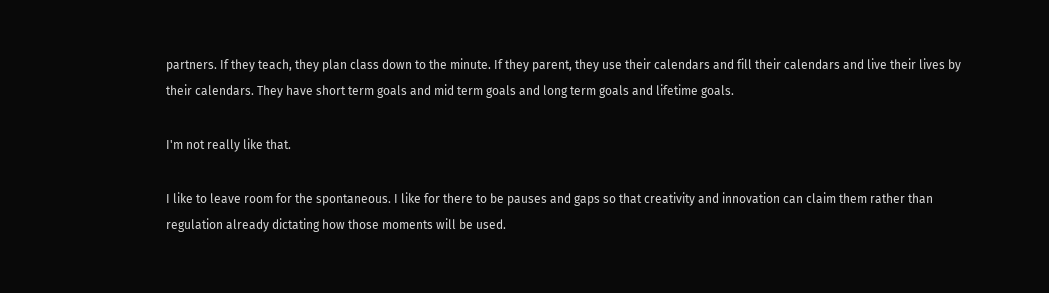partners. If they teach, they plan class down to the minute. If they parent, they use their calendars and fill their calendars and live their lives by their calendars. They have short term goals and mid term goals and long term goals and lifetime goals.

I'm not really like that.

I like to leave room for the spontaneous. I like for there to be pauses and gaps so that creativity and innovation can claim them rather than regulation already dictating how those moments will be used.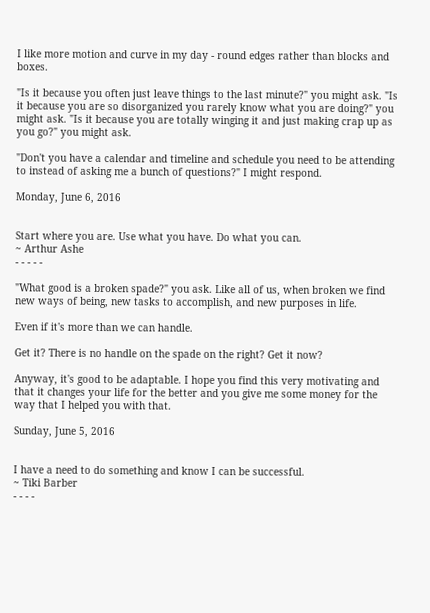I like more motion and curve in my day - round edges rather than blocks and boxes.

"Is it because you often just leave things to the last minute?" you might ask. "Is it because you are so disorganized you rarely know what you are doing?" you might ask. "Is it because you are totally winging it and just making crap up as you go?" you might ask.

"Don't you have a calendar and timeline and schedule you need to be attending to instead of asking me a bunch of questions?" I might respond.

Monday, June 6, 2016


Start where you are. Use what you have. Do what you can.
~ Arthur Ashe
- - - - -

"What good is a broken spade?" you ask. Like all of us, when broken we find new ways of being, new tasks to accomplish, and new purposes in life.

Even if it's more than we can handle.

Get it? There is no handle on the spade on the right? Get it now?

Anyway, it's good to be adaptable. I hope you find this very motivating and that it changes your life for the better and you give me some money for the way that I helped you with that.

Sunday, June 5, 2016


I have a need to do something and know I can be successful.
~ Tiki Barber
- - - -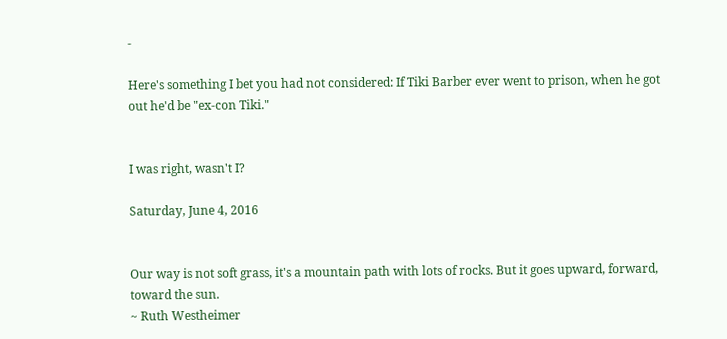-

Here's something I bet you had not considered: If Tiki Barber ever went to prison, when he got out he'd be "ex-con Tiki."


I was right, wasn't I?

Saturday, June 4, 2016


Our way is not soft grass, it's a mountain path with lots of rocks. But it goes upward, forward, toward the sun.
~ Ruth Westheimer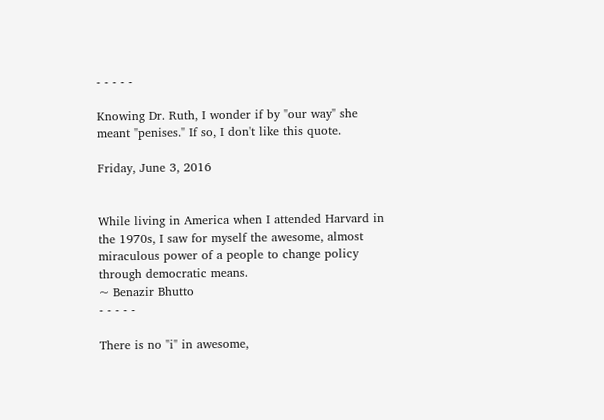- - - - -

Knowing Dr. Ruth, I wonder if by "our way" she meant "penises." If so, I don't like this quote.

Friday, June 3, 2016


While living in America when I attended Harvard in the 1970s, I saw for myself the awesome, almost miraculous power of a people to change policy through democratic means.
~ Benazir Bhutto
- - - - -

There is no "i" in awesome,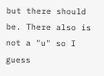but there should be. There also is not a "u" so I guess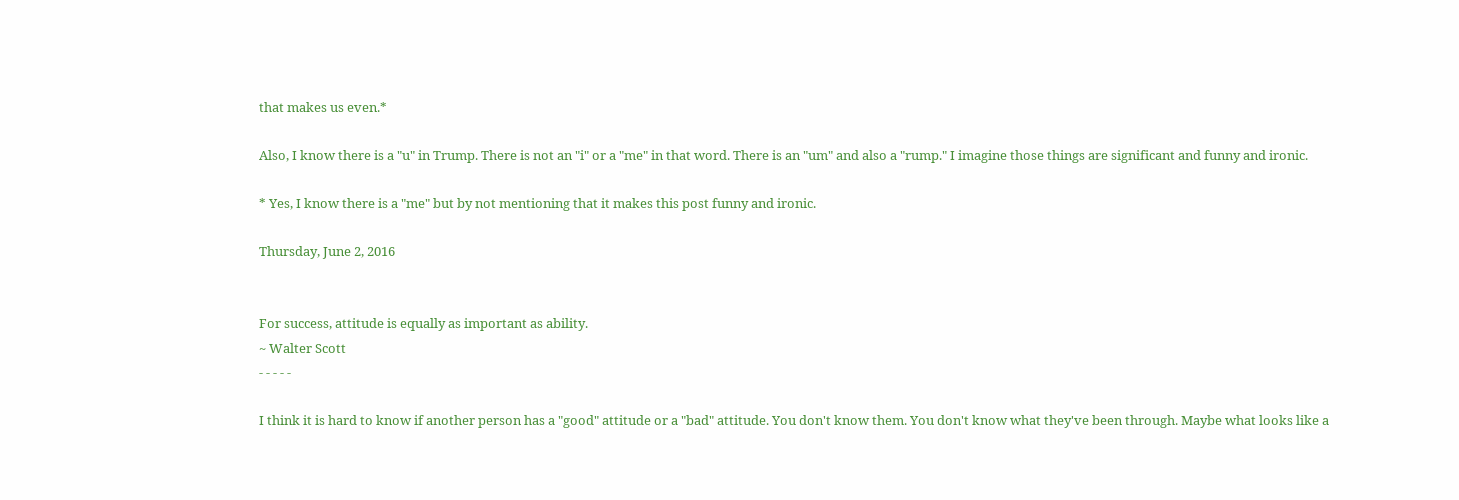that makes us even.*

Also, I know there is a "u" in Trump. There is not an "i" or a "me" in that word. There is an "um" and also a "rump." I imagine those things are significant and funny and ironic.

* Yes, I know there is a "me" but by not mentioning that it makes this post funny and ironic.

Thursday, June 2, 2016


For success, attitude is equally as important as ability.
~ Walter Scott
- - - - -

I think it is hard to know if another person has a "good" attitude or a "bad" attitude. You don't know them. You don't know what they've been through. Maybe what looks like a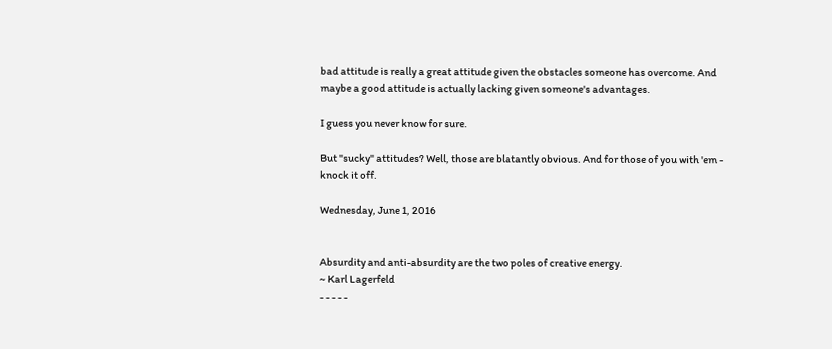bad attitude is really a great attitude given the obstacles someone has overcome. And maybe a good attitude is actually lacking given someone's advantages.

I guess you never know for sure.

But "sucky" attitudes? Well, those are blatantly obvious. And for those of you with 'em - knock it off.

Wednesday, June 1, 2016


Absurdity and anti-absurdity are the two poles of creative energy.
~ Karl Lagerfeld
- - - - -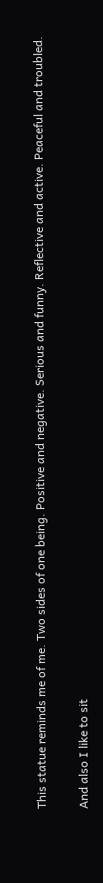This statue reminds me of me. Two sides of one being. Positive and negative. Serious and funny. Reflective and active. Peaceful and troubled.

And also I like to sit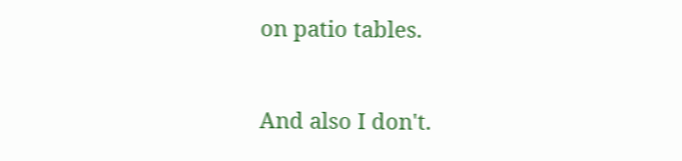on patio tables.


And also I don't.